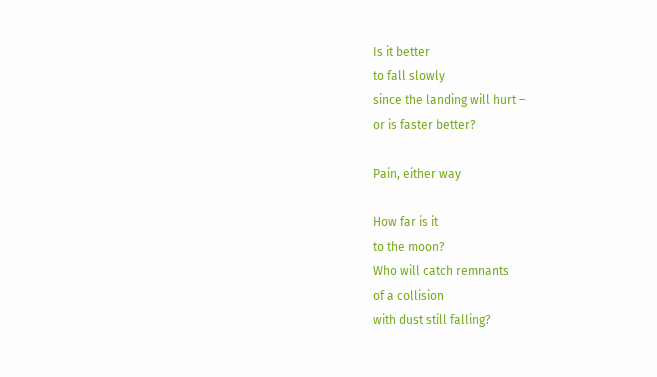Is it better
to fall slowly
since the landing will hurt –
or is faster better?

Pain, either way

How far is it
to the moon?
Who will catch remnants
of a collision
with dust still falling?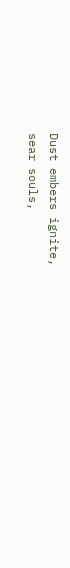Dust embers ignite,
sear souls,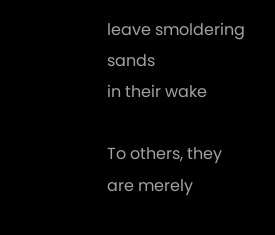leave smoldering sands
in their wake

To others, they
are merely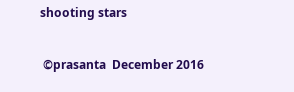shooting stars


 ©prasanta  December 2016